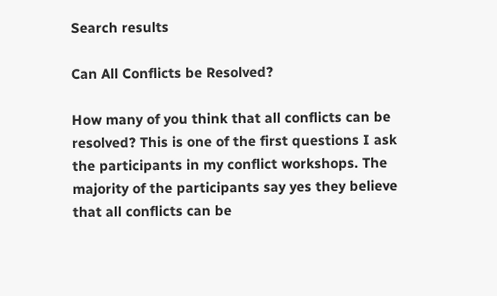Search results

Can All Conflicts be Resolved?

How many of you think that all conflicts can be resolved? This is one of the first questions I ask the participants in my conflict workshops. The majority of the participants say yes they believe that all conflicts can be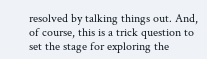resolved by talking things out. And, of course, this is a trick question to set the stage for exploring the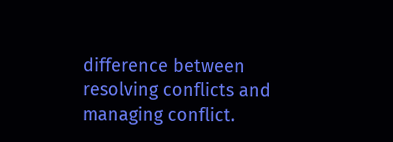difference between resolving conflicts and managing conflict.